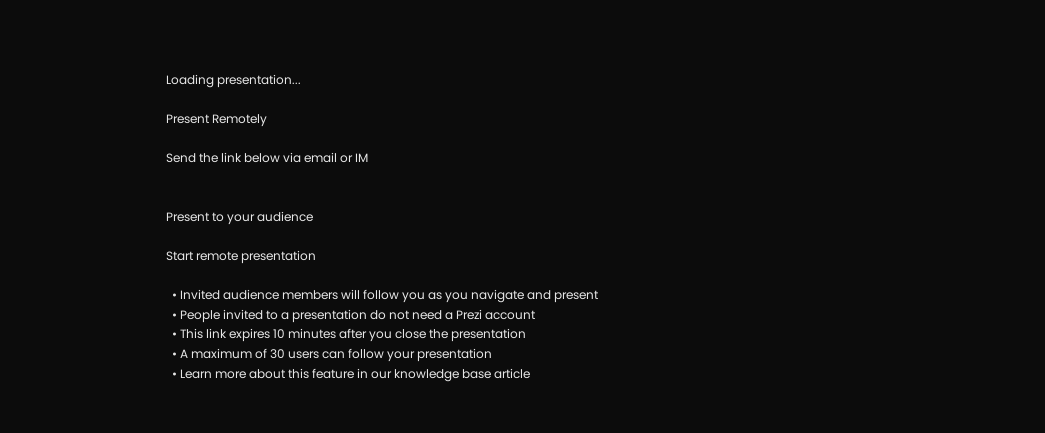Loading presentation...

Present Remotely

Send the link below via email or IM


Present to your audience

Start remote presentation

  • Invited audience members will follow you as you navigate and present
  • People invited to a presentation do not need a Prezi account
  • This link expires 10 minutes after you close the presentation
  • A maximum of 30 users can follow your presentation
  • Learn more about this feature in our knowledge base article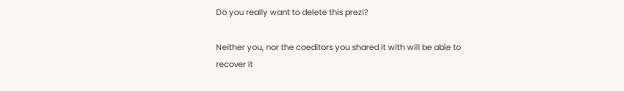Do you really want to delete this prezi?

Neither you, nor the coeditors you shared it with will be able to recover it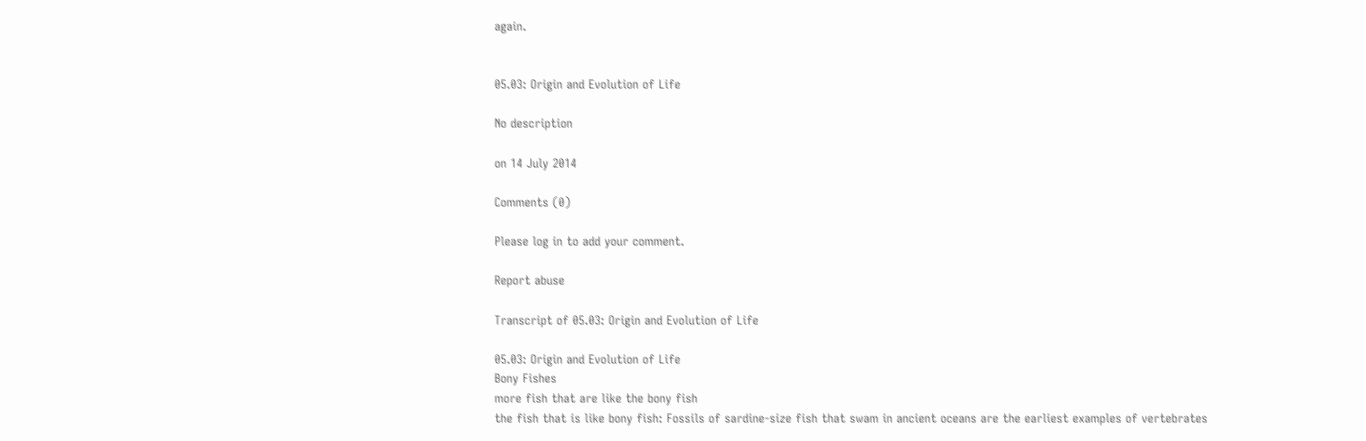again.


05.03: Origin and Evolution of Life

No description

on 14 July 2014

Comments (0)

Please log in to add your comment.

Report abuse

Transcript of 05.03: Origin and Evolution of Life

05.03: Origin and Evolution of Life
Bony Fishes
more fish that are like the bony fish
the fish that is like bony fish: Fossils of sardine-size fish that swam in ancient oceans are the earliest examples of vertebrates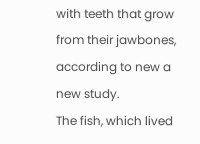with teeth that grow from their jawbones, according to new a new study.
The fish, which lived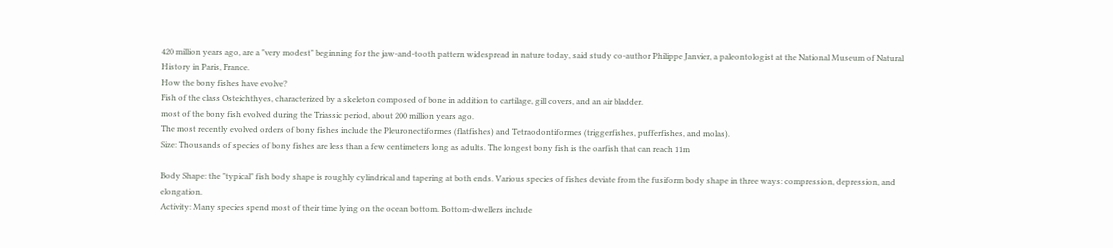420 million years ago, are a "very modest" beginning for the jaw-and-tooth pattern widespread in nature today, said study co-author Philippe Janvier, a paleontologist at the National Museum of Natural History in Paris, France.
How the bony fishes have evolve?
Fish of the class Osteichthyes, characterized by a skeleton composed of bone in addition to cartilage, gill covers, and an air bladder.
most of the bony fish evolved during the Triassic period, about 200 million years ago.
The most recently evolved orders of bony fishes include the Pleuronectiformes (flatfishes) and Tetraodontiformes (triggerfishes, pufferfishes, and molas).
Size: Thousands of species of bony fishes are less than a few centimeters long as adults. The longest bony fish is the oarfish that can reach 11m

Body Shape: the "typical" fish body shape is roughly cylindrical and tapering at both ends. Various species of fishes deviate from the fusiform body shape in three ways: compression, depression, and elongation.
Activity: Many species spend most of their time lying on the ocean bottom. Bottom-dwellers include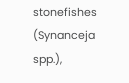stonefishes (Synanceja spp.),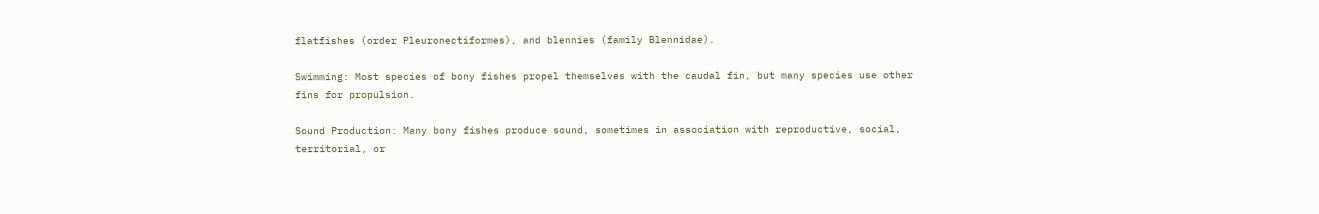flatfishes (order Pleuronectiformes), and blennies (family Blennidae).

Swimming: Most species of bony fishes propel themselves with the caudal fin, but many species use other fins for propulsion.

Sound Production: Many bony fishes produce sound, sometimes in association with reproductive, social, territorial, or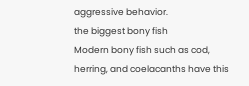aggressive behavior.
the biggest bony fish
Modern bony fish such as cod, herring, and coelacanths have this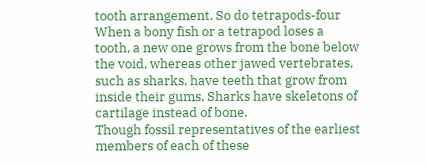tooth arrangement. So do tetrapods-four
When a bony fish or a tetrapod loses a tooth, a new one grows from the bone below the void, whereas other jawed vertebrates, such as sharks, have teeth that grow from inside their gums. Sharks have skeletons of cartilage instead of bone.
Though fossil representatives of the earliest members of each of these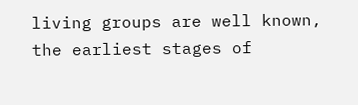living groups are well known, the earliest stages of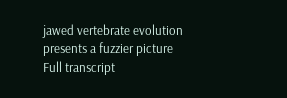jawed vertebrate evolution presents a fuzzier picture
Full transcript